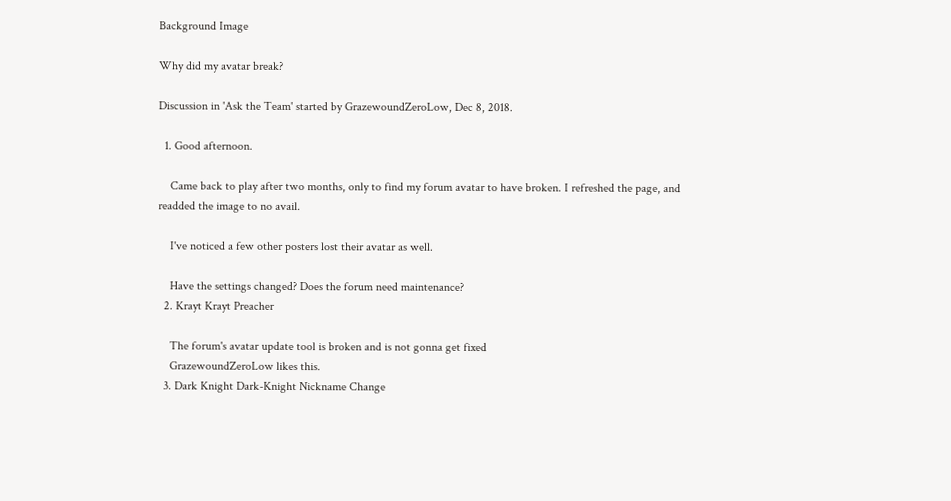Background Image

Why did my avatar break?

Discussion in 'Ask the Team' started by GrazewoundZeroLow, Dec 8, 2018.

  1. Good afternoon.

    Came back to play after two months, only to find my forum avatar to have broken. I refreshed the page, and readded the image to no avail.

    I've noticed a few other posters lost their avatar as well.

    Have the settings changed? Does the forum need maintenance?
  2. Krayt Krayt Preacher

    The forum's avatar update tool is broken and is not gonna get fixed
    GrazewoundZeroLow likes this.
  3. Dark Knight Dark-Knight Nickname Change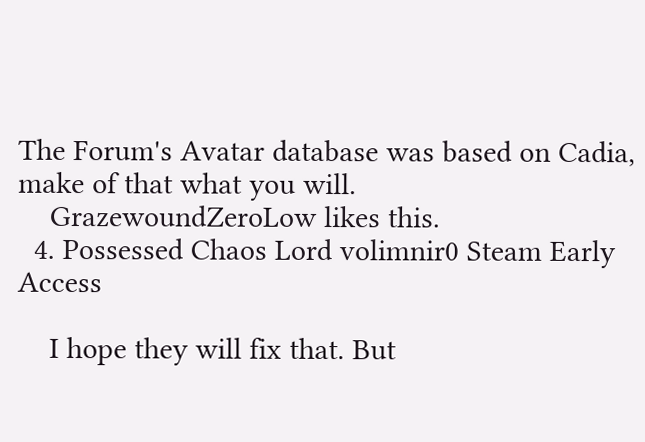The Forum's Avatar database was based on Cadia, make of that what you will.
    GrazewoundZeroLow likes this.
  4. Possessed Chaos Lord volimnir0 Steam Early Access

    I hope they will fix that. But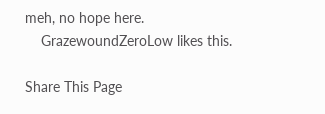meh, no hope here.
    GrazewoundZeroLow likes this.

Share This Page